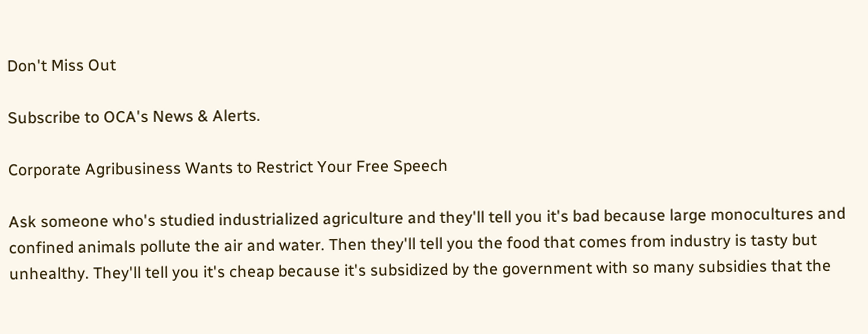Don't Miss Out

Subscribe to OCA's News & Alerts.

Corporate Agribusiness Wants to Restrict Your Free Speech

Ask someone who's studied industrialized agriculture and they'll tell you it's bad because large monocultures and confined animals pollute the air and water. Then they'll tell you the food that comes from industry is tasty but unhealthy. They'll tell you it's cheap because it's subsidized by the government with so many subsidies that the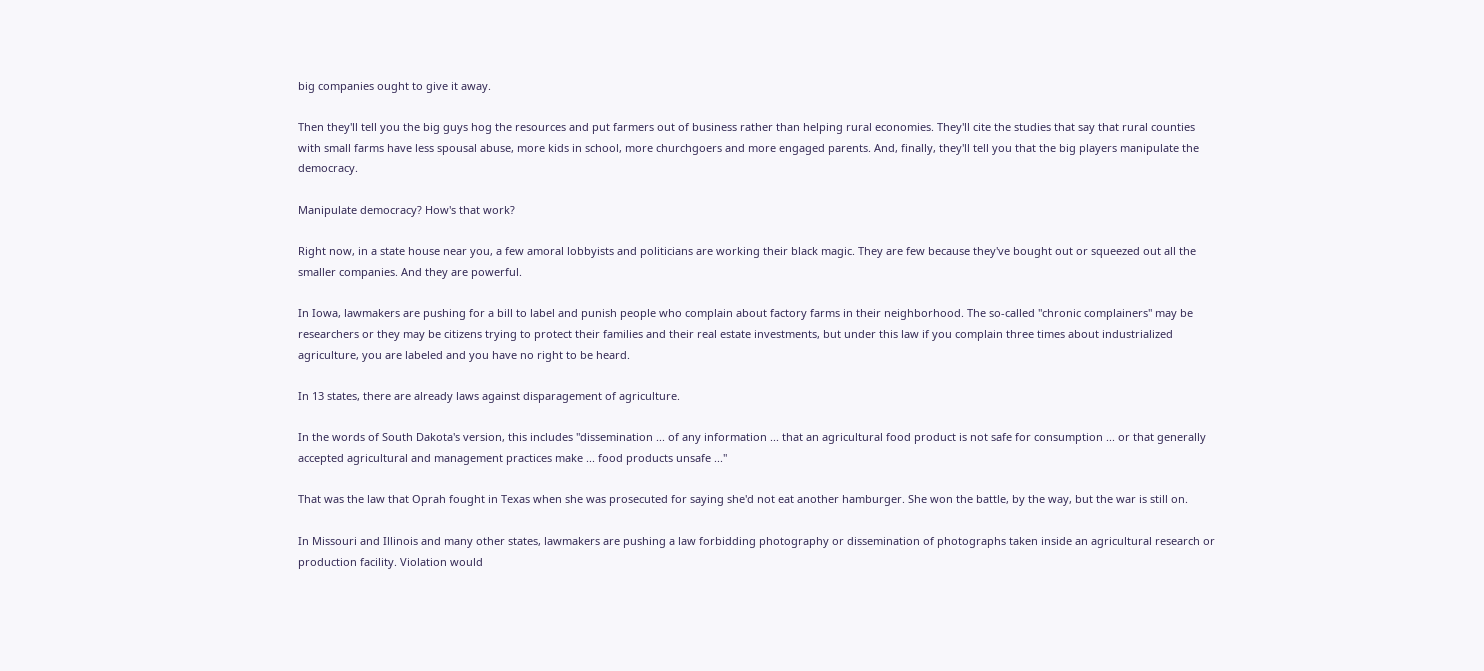big companies ought to give it away.

Then they'll tell you the big guys hog the resources and put farmers out of business rather than helping rural economies. They'll cite the studies that say that rural counties with small farms have less spousal abuse, more kids in school, more churchgoers and more engaged parents. And, finally, they'll tell you that the big players manipulate the democracy.

Manipulate democracy? How's that work?

Right now, in a state house near you, a few amoral lobbyists and politicians are working their black magic. They are few because they've bought out or squeezed out all the smaller companies. And they are powerful.

In Iowa, lawmakers are pushing for a bill to label and punish people who complain about factory farms in their neighborhood. The so-called "chronic complainers" may be researchers or they may be citizens trying to protect their families and their real estate investments, but under this law if you complain three times about industrialized agriculture, you are labeled and you have no right to be heard.

In 13 states, there are already laws against disparagement of agriculture.

In the words of South Dakota's version, this includes "dissemination ... of any information ... that an agricultural food product is not safe for consumption ... or that generally accepted agricultural and management practices make ... food products unsafe ..."

That was the law that Oprah fought in Texas when she was prosecuted for saying she'd not eat another hamburger. She won the battle, by the way, but the war is still on.

In Missouri and Illinois and many other states, lawmakers are pushing a law forbidding photography or dissemination of photographs taken inside an agricultural research or production facility. Violation would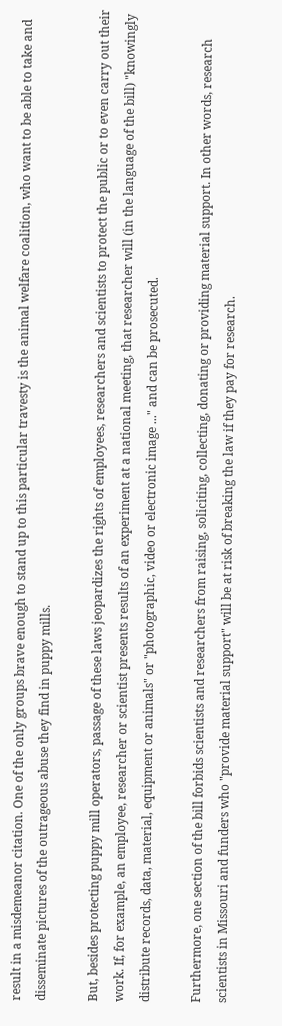result in a misdemeanor citation. One of the only groups brave enough to stand up to this particular travesty is the animal welfare coalition, who want to be able to take and disseminate pictures of the outrageous abuse they find in puppy mills.

But, besides protecting puppy mill operators, passage of these laws jeopardizes the rights of employees, researchers and scientists to protect the public or to even carry out their work. If, for example, an employee, researcher or scientist presents results of an experiment at a national meeting, that researcher will (in the language of the bill) "knowingly distribute records, data, material, equipment or animals" or "photographic, video or electronic image ..." and can be prosecuted.

Furthermore, one section of the bill forbids scientists and researchers from raising, soliciting, collecting, donating or providing material support. In other words, research scientists in Missouri and funders who "provide material support" will be at risk of breaking the law if they pay for research.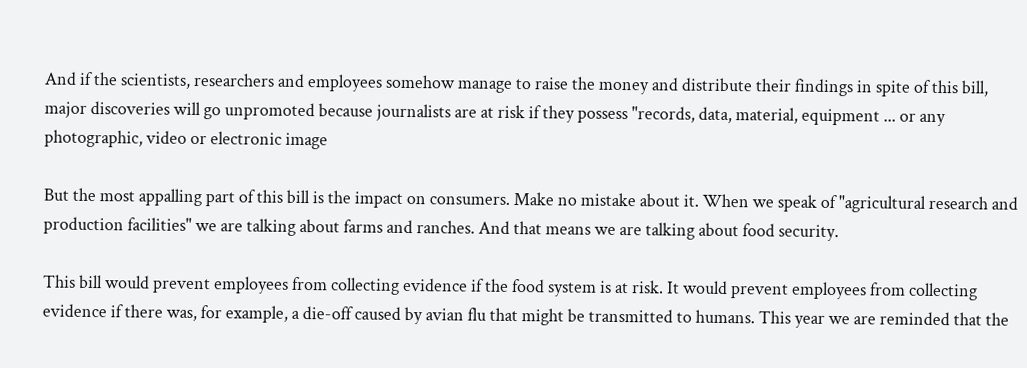And if the scientists, researchers and employees somehow manage to raise the money and distribute their findings in spite of this bill, major discoveries will go unpromoted because journalists are at risk if they possess "records, data, material, equipment ... or any photographic, video or electronic image

But the most appalling part of this bill is the impact on consumers. Make no mistake about it. When we speak of "agricultural research and production facilities" we are talking about farms and ranches. And that means we are talking about food security.

This bill would prevent employees from collecting evidence if the food system is at risk. It would prevent employees from collecting evidence if there was, for example, a die-off caused by avian flu that might be transmitted to humans. This year we are reminded that the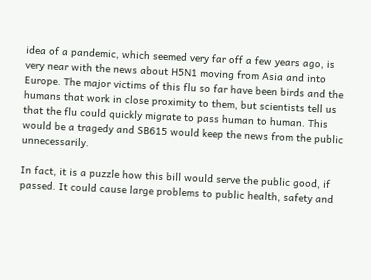idea of a pandemic, which seemed very far off a few years ago, is very near with the news about H5N1 moving from Asia and into Europe. The major victims of this flu so far have been birds and the humans that work in close proximity to them, but scientists tell us that the flu could quickly migrate to pass human to human. This would be a tragedy and SB615 would keep the news from the public unnecessarily.

In fact, it is a puzzle how this bill would serve the public good, if passed. It could cause large problems to public health, safety and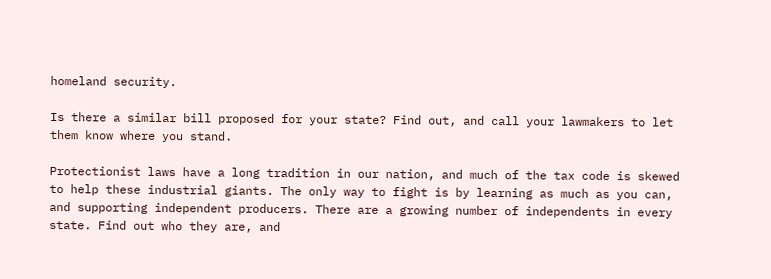homeland security.

Is there a similar bill proposed for your state? Find out, and call your lawmakers to let them know where you stand.

Protectionist laws have a long tradition in our nation, and much of the tax code is skewed to help these industrial giants. The only way to fight is by learning as much as you can, and supporting independent producers. There are a growing number of independents in every state. Find out who they are, and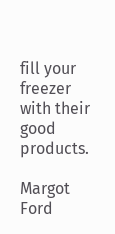fill your freezer with their good products.

Margot Ford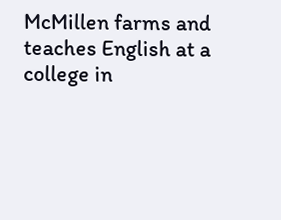McMillen farms and teaches English at a college in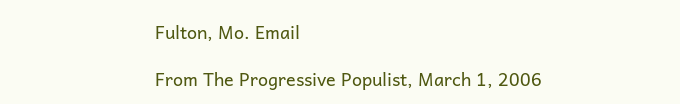Fulton, Mo. Email

From The Progressive Populist, March 1, 2006